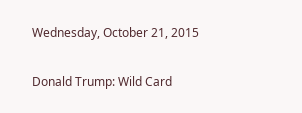Wednesday, October 21, 2015

Donald Trump: Wild Card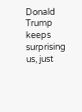Donald Trump keeps surprising us, just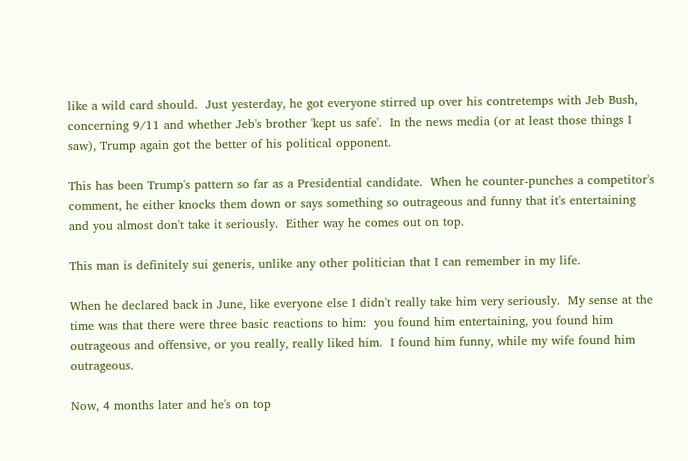like a wild card should.  Just yesterday, he got everyone stirred up over his contretemps with Jeb Bush, concerning 9/11 and whether Jeb's brother 'kept us safe'.  In the news media (or at least those things I saw), Trump again got the better of his political opponent.

This has been Trump's pattern so far as a Presidential candidate.  When he counter-punches a competitor's comment, he either knocks them down or says something so outrageous and funny that it's entertaining and you almost don't take it seriously.  Either way he comes out on top.

This man is definitely sui generis, unlike any other politician that I can remember in my life.

When he declared back in June, like everyone else I didn't really take him very seriously.  My sense at the time was that there were three basic reactions to him:  you found him entertaining, you found him outrageous and offensive, or you really, really liked him.  I found him funny, while my wife found him outrageous.

Now, 4 months later and he's on top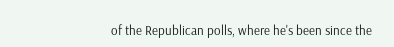of the Republican polls, where he's been since the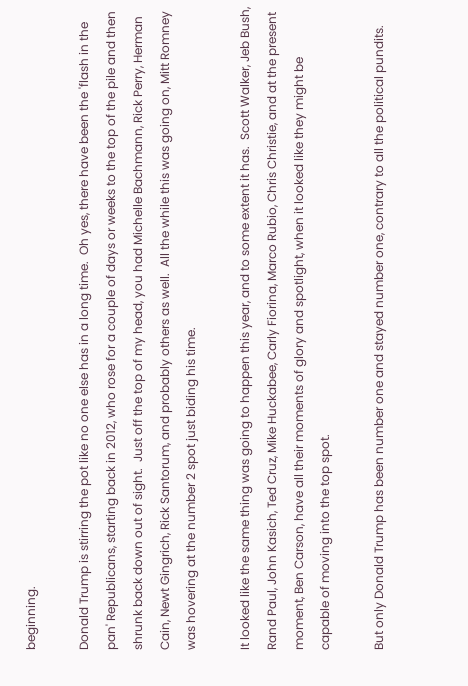beginning.

Donald Trump is stirring the pot like no one else has in a long time.  Oh yes, there have been the 'flash in the pan' Republicans, starting back in 2012, who rose for a couple of days or weeks to the top of the pile and then shrunk back down out of sight.  Just off the top of my head, you had Michelle Bachmann, Rick Perry, Herman Cain, Newt Gingrich, Rick Santorum, and probably others as well.  All the while this was going on, Mitt Romney was hovering at the number 2 spot just biding his time.

It looked like the same thing was going to happen this year, and to some extent it has.  Scott Walker, Jeb Bush, Rand Paul, John Kasich, Ted Cruz, Mike Huckabee, Carly Fiorina, Marco Rubio, Chris Christie, and at the present moment, Ben Carson, have all their moments of glory and spotlight, when it looked like they might be capable of moving into the top spot.

But only Donald Trump has been number one and stayed number one, contrary to all the political pundits.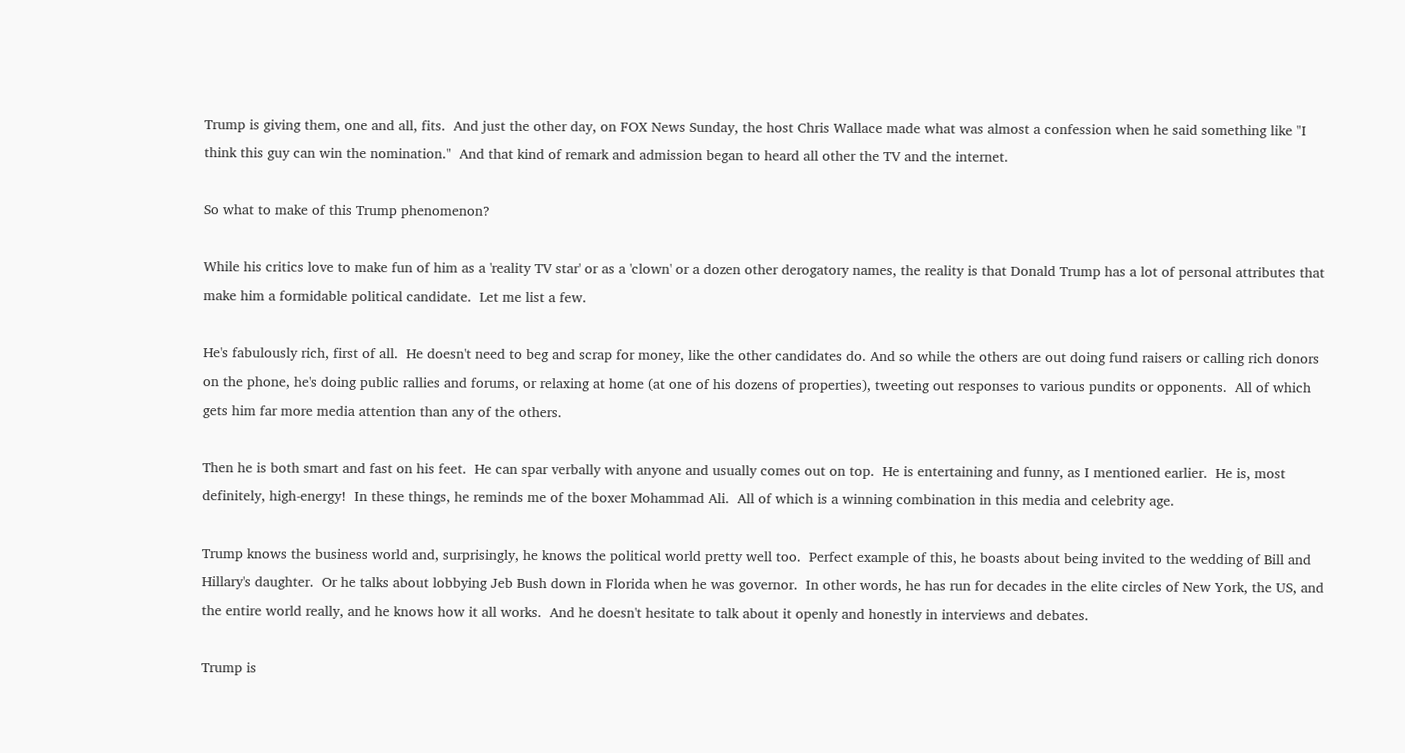Trump is giving them, one and all, fits.  And just the other day, on FOX News Sunday, the host Chris Wallace made what was almost a confession when he said something like "I think this guy can win the nomination."  And that kind of remark and admission began to heard all other the TV and the internet.

So what to make of this Trump phenomenon?

While his critics love to make fun of him as a 'reality TV star' or as a 'clown' or a dozen other derogatory names, the reality is that Donald Trump has a lot of personal attributes that make him a formidable political candidate.  Let me list a few.

He's fabulously rich, first of all.  He doesn't need to beg and scrap for money, like the other candidates do. And so while the others are out doing fund raisers or calling rich donors on the phone, he's doing public rallies and forums, or relaxing at home (at one of his dozens of properties), tweeting out responses to various pundits or opponents.  All of which gets him far more media attention than any of the others.

Then he is both smart and fast on his feet.  He can spar verbally with anyone and usually comes out on top.  He is entertaining and funny, as I mentioned earlier.  He is, most definitely, high-energy!  In these things, he reminds me of the boxer Mohammad Ali.  All of which is a winning combination in this media and celebrity age.

Trump knows the business world and, surprisingly, he knows the political world pretty well too.  Perfect example of this, he boasts about being invited to the wedding of Bill and Hillary's daughter.  Or he talks about lobbying Jeb Bush down in Florida when he was governor.  In other words, he has run for decades in the elite circles of New York, the US, and the entire world really, and he knows how it all works.  And he doesn't hesitate to talk about it openly and honestly in interviews and debates.

Trump is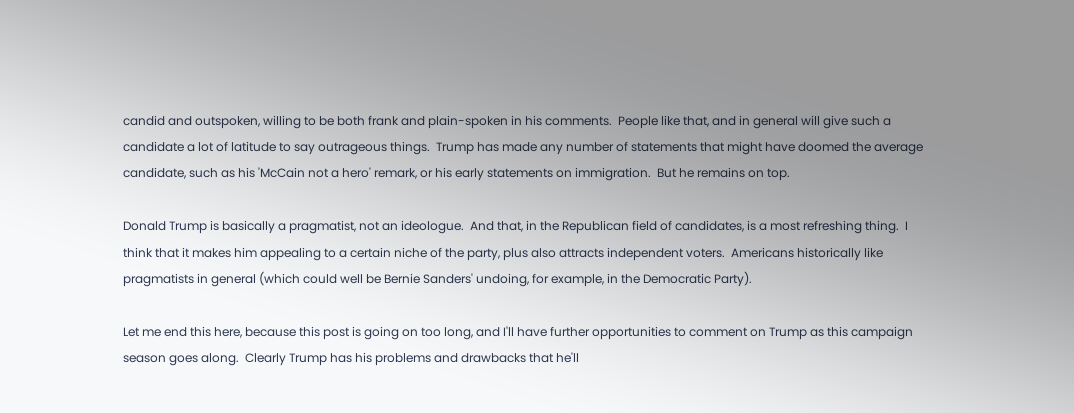candid and outspoken, willing to be both frank and plain-spoken in his comments.  People like that, and in general will give such a candidate a lot of latitude to say outrageous things.  Trump has made any number of statements that might have doomed the average candidate, such as his 'McCain not a hero' remark, or his early statements on immigration.  But he remains on top.

Donald Trump is basically a pragmatist, not an ideologue.  And that, in the Republican field of candidates, is a most refreshing thing.  I think that it makes him appealing to a certain niche of the party, plus also attracts independent voters.  Americans historically like pragmatists in general (which could well be Bernie Sanders' undoing, for example, in the Democratic Party).

Let me end this here, because this post is going on too long, and I'll have further opportunities to comment on Trump as this campaign season goes along.  Clearly Trump has his problems and drawbacks that he'll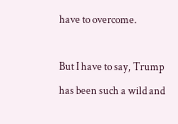have to overcome.

But I have to say, Trump has been such a wild and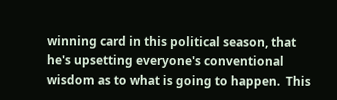winning card in this political season, that he's upsetting everyone's conventional wisdom as to what is going to happen.  This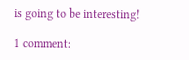is going to be interesting!

1 comment: